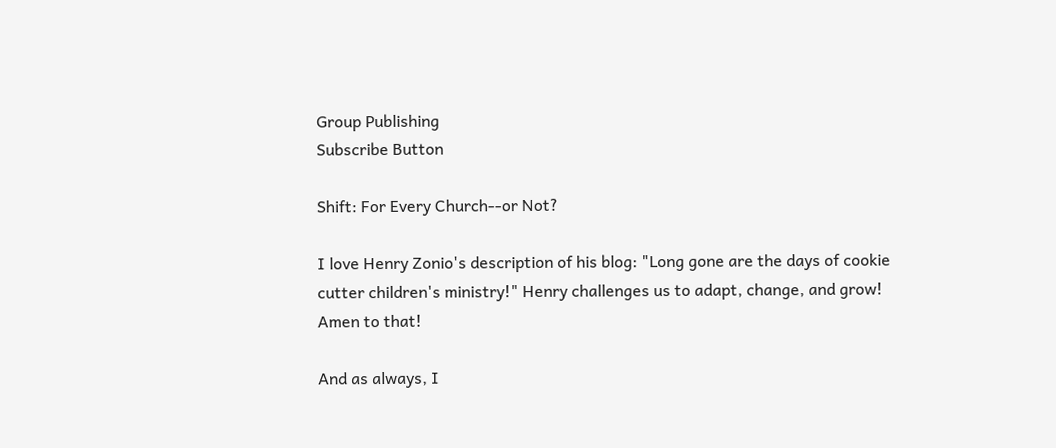Group Publishing
Subscribe Button

Shift: For Every Church--or Not?

I love Henry Zonio's description of his blog: "Long gone are the days of cookie cutter children's ministry!" Henry challenges us to adapt, change, and grow! Amen to that!

And as always, I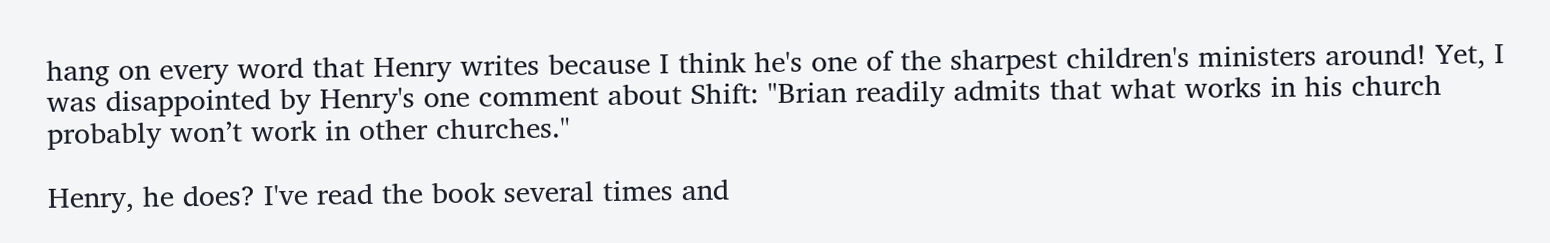hang on every word that Henry writes because I think he's one of the sharpest children's ministers around! Yet, I was disappointed by Henry's one comment about Shift: "Brian readily admits that what works in his church probably won’t work in other churches."

Henry, he does? I've read the book several times and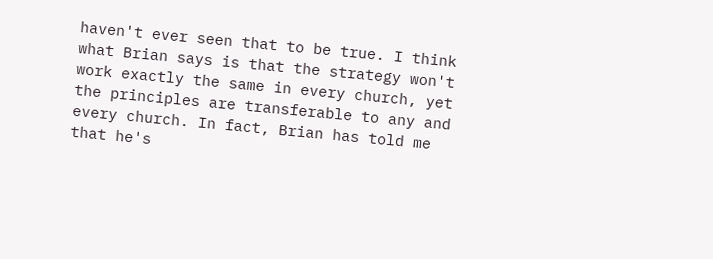haven't ever seen that to be true. I think what Brian says is that the strategy won't work exactly the same in every church, yet the principles are transferable to any and every church. In fact, Brian has told me that he's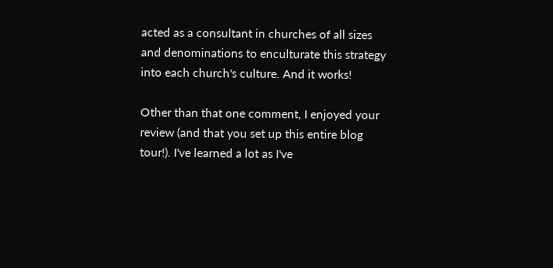acted as a consultant in churches of all sizes and denominations to enculturate this strategy into each church's culture. And it works!

Other than that one comment, I enjoyed your review (and that you set up this entire blog tour!). I've learned a lot as I've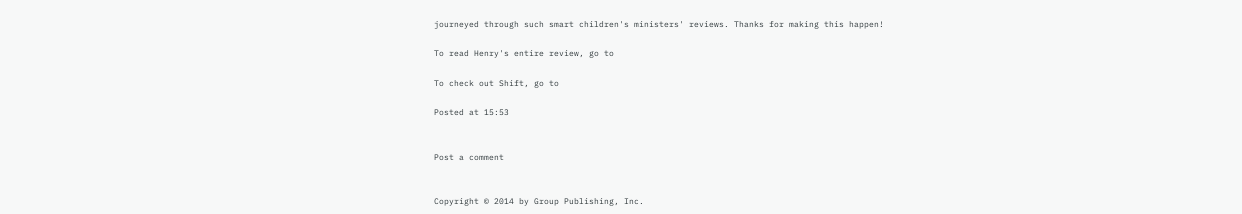journeyed through such smart children's ministers' reviews. Thanks for making this happen!

To read Henry's entire review, go to

To check out Shift, go to

Posted at 15:53


Post a comment


Copyright © 2014 by Group Publishing, Inc.